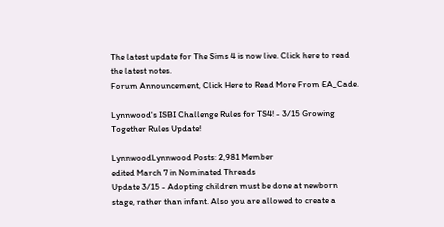The latest update for The Sims 4 is now live. Click here to read the latest notes.
Forum Announcement, Click Here to Read More From EA_Cade.

Lynnwood's ISBI Challenge Rules for TS4! - 3/15 Growing Together Rules Update!

LynnwoodLynnwood Posts: 2,981 Member
edited March 7 in Nominated Threads
Update 3/15 - Adopting children must be done at newborn stage, rather than infant. Also you are allowed to create a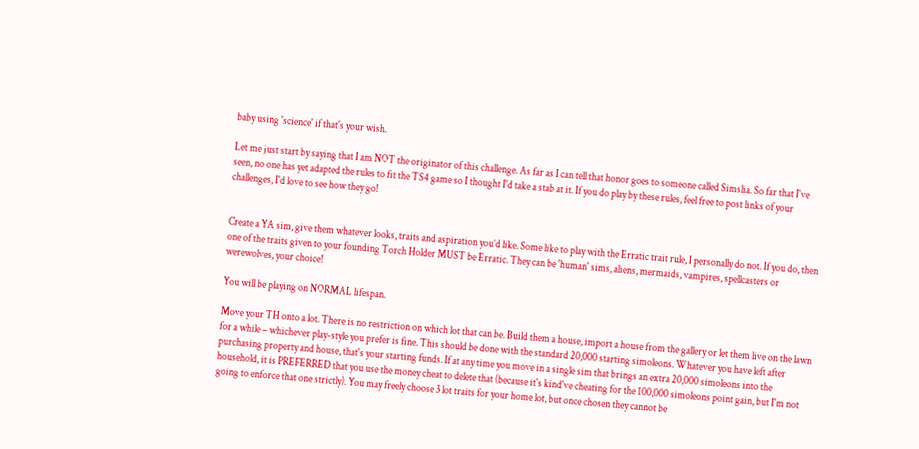baby using 'science' if that's your wish.

Let me just start by saying that I am NOT the originator of this challenge. As far as I can tell that honor goes to someone called Simslia. So far that I've seen, no one has yet adapted the rules to fit the TS4 game so I thought I'd take a stab at it. If you do play by these rules, feel free to post links of your challenges, I'd love to see how they go!


Create a YA sim, give them whatever looks, traits and aspiration you’d like. Some like to play with the Erratic trait rule, I personally do not. If you do, then one of the traits given to your founding Torch Holder MUST be Erratic. They can be 'human' sims, aliens, mermaids, vampires, spellcasters or werewolves, your choice!

You will be playing on NORMAL lifespan.

Move your TH onto a lot. There is no restriction on which lot that can be. Build them a house, import a house from the gallery or let them live on the lawn for a while – whichever play-style you prefer is fine. This should be done with the standard 20,000 starting simoleons. Whatever you have left after purchasing property and house, that's your starting funds. If at any time you move in a single sim that brings an extra 20,000 simoleons into the household, it is PREFERRED that you use the money cheat to delete that (because it's kind've cheating for the 100,000 simoleons point gain, but I'm not going to enforce that one strictly). You may freely choose 3 lot traits for your home lot, but once chosen they cannot be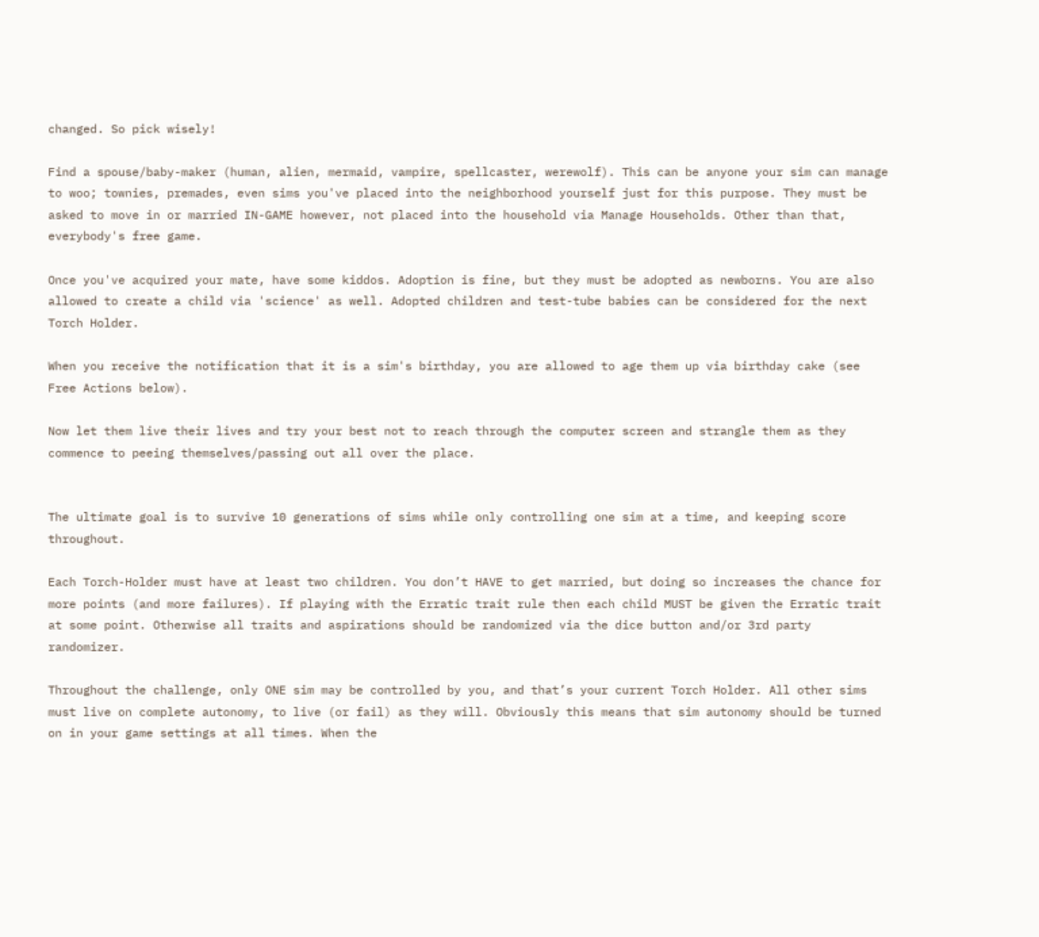changed. So pick wisely!

Find a spouse/baby-maker (human, alien, mermaid, vampire, spellcaster, werewolf). This can be anyone your sim can manage to woo; townies, premades, even sims you've placed into the neighborhood yourself just for this purpose. They must be asked to move in or married IN-GAME however, not placed into the household via Manage Households. Other than that, everybody's free game.

Once you've acquired your mate, have some kiddos. Adoption is fine, but they must be adopted as newborns. You are also allowed to create a child via 'science' as well. Adopted children and test-tube babies can be considered for the next Torch Holder.

When you receive the notification that it is a sim's birthday, you are allowed to age them up via birthday cake (see Free Actions below).

Now let them live their lives and try your best not to reach through the computer screen and strangle them as they commence to peeing themselves/passing out all over the place.


The ultimate goal is to survive 10 generations of sims while only controlling one sim at a time, and keeping score throughout.

Each Torch-Holder must have at least two children. You don’t HAVE to get married, but doing so increases the chance for more points (and more failures). If playing with the Erratic trait rule then each child MUST be given the Erratic trait at some point. Otherwise all traits and aspirations should be randomized via the dice button and/or 3rd party randomizer.

Throughout the challenge, only ONE sim may be controlled by you, and that’s your current Torch Holder. All other sims must live on complete autonomy, to live (or fail) as they will. Obviously this means that sim autonomy should be turned on in your game settings at all times. When the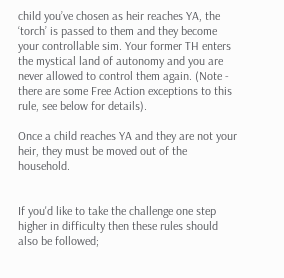child you’ve chosen as heir reaches YA, the ‘torch’ is passed to them and they become your controllable sim. Your former TH enters the mystical land of autonomy and you are never allowed to control them again. (Note - there are some Free Action exceptions to this rule, see below for details).

Once a child reaches YA and they are not your heir, they must be moved out of the household.


If you'd like to take the challenge one step higher in difficulty then these rules should also be followed;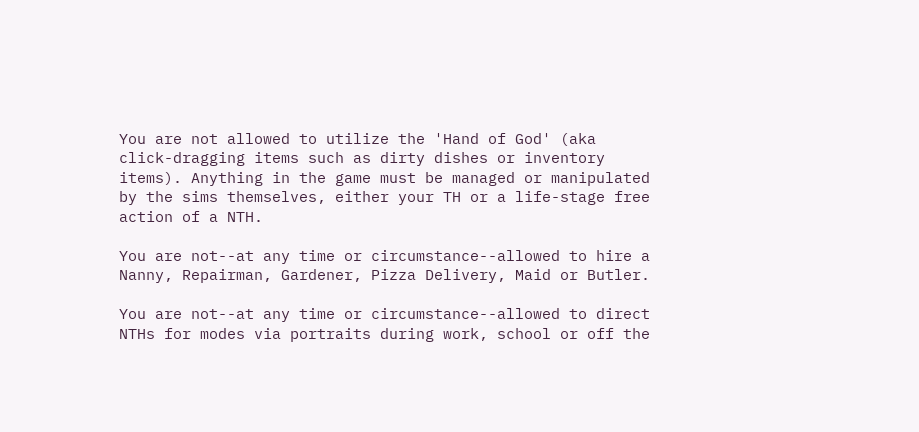You are not allowed to utilize the 'Hand of God' (aka click-dragging items such as dirty dishes or inventory items). Anything in the game must be managed or manipulated by the sims themselves, either your TH or a life-stage free action of a NTH.

You are not--at any time or circumstance--allowed to hire a Nanny, Repairman, Gardener, Pizza Delivery, Maid or Butler.

You are not--at any time or circumstance--allowed to direct NTHs for modes via portraits during work, school or off the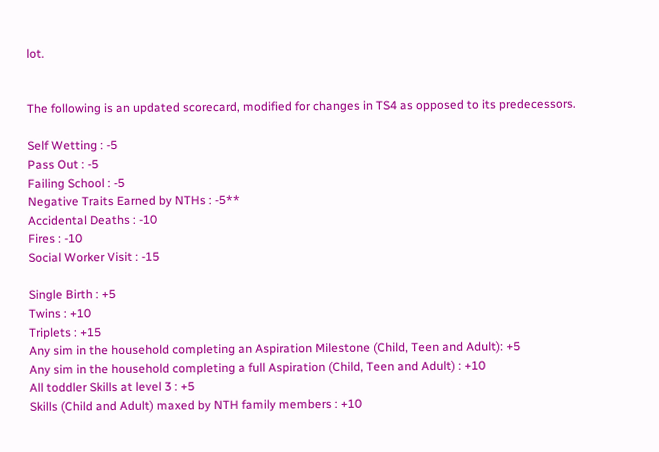lot.


The following is an updated scorecard, modified for changes in TS4 as opposed to its predecessors.

Self Wetting : -5
Pass Out : -5
Failing School : -5
Negative Traits Earned by NTHs : -5**
Accidental Deaths : -10
Fires : -10
Social Worker Visit : -15

Single Birth : +5
Twins : +10
Triplets : +15
Any sim in the household completing an Aspiration Milestone (Child, Teen and Adult): +5
Any sim in the household completing a full Aspiration (Child, Teen and Adult) : +10
All toddler Skills at level 3 : +5
Skills (Child and Adult) maxed by NTH family members : +10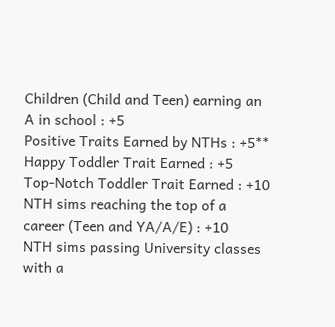Children (Child and Teen) earning an A in school : +5
Positive Traits Earned by NTHs : +5**
Happy Toddler Trait Earned : +5
Top-Notch Toddler Trait Earned : +10
NTH sims reaching the top of a career (Teen and YA/A/E) : +10
NTH sims passing University classes with a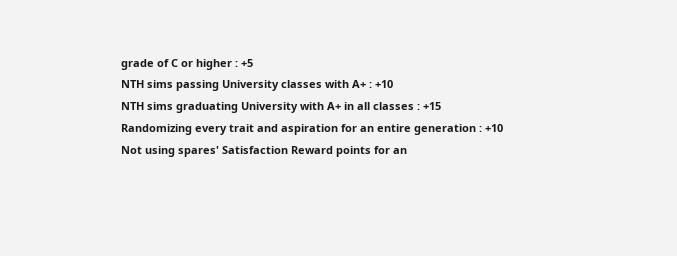grade of C or higher : +5
NTH sims passing University classes with A+ : +10
NTH sims graduating University with A+ in all classes : +15
Randomizing every trait and aspiration for an entire generation : +10
Not using spares' Satisfaction Reward points for an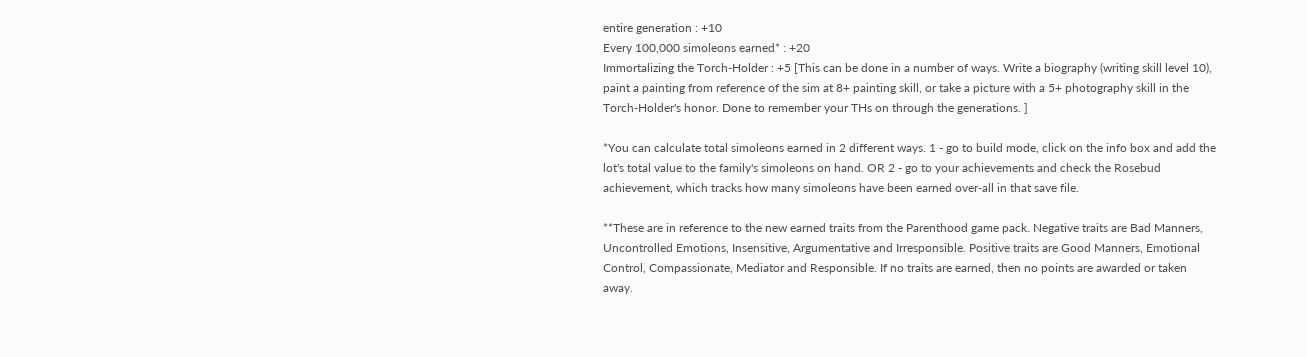entire generation : +10
Every 100,000 simoleons earned* : +20
Immortalizing the Torch-Holder : +5 [This can be done in a number of ways. Write a biography (writing skill level 10), paint a painting from reference of the sim at 8+ painting skill, or take a picture with a 5+ photography skill in the Torch-Holder's honor. Done to remember your THs on through the generations. ]

*You can calculate total simoleons earned in 2 different ways. 1 - go to build mode, click on the info box and add the lot's total value to the family's simoleons on hand. OR 2 - go to your achievements and check the Rosebud achievement, which tracks how many simoleons have been earned over-all in that save file.

**These are in reference to the new earned traits from the Parenthood game pack. Negative traits are Bad Manners, Uncontrolled Emotions, Insensitive, Argumentative and Irresponsible. Positive traits are Good Manners, Emotional Control, Compassionate, Mediator and Responsible. If no traits are earned, then no points are awarded or taken away.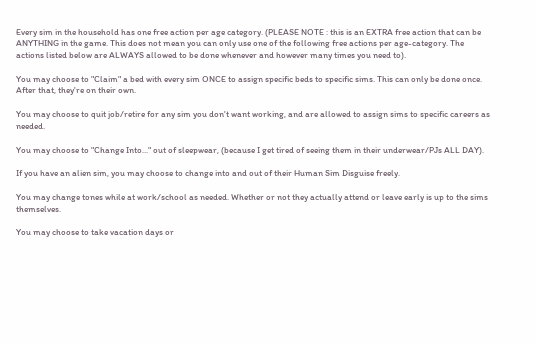Every sim in the household has one free action per age category. (PLEASE NOTE : this is an EXTRA free action that can be ANYTHING in the game. This does not mean you can only use one of the following free actions per age-category. The actions listed below are ALWAYS allowed to be done whenever and however many times you need to).

You may choose to "Claim" a bed with every sim ONCE to assign specific beds to specific sims. This can only be done once. After that, they're on their own.

You may choose to quit job/retire for any sim you don't want working, and are allowed to assign sims to specific careers as needed.

You may choose to "Change Into..." out of sleepwear, (because I get tired of seeing them in their underwear/PJs ALL DAY).

If you have an alien sim, you may choose to change into and out of their Human Sim Disguise freely.

You may change tones while at work/school as needed. Whether or not they actually attend or leave early is up to the sims themselves.

You may choose to take vacation days or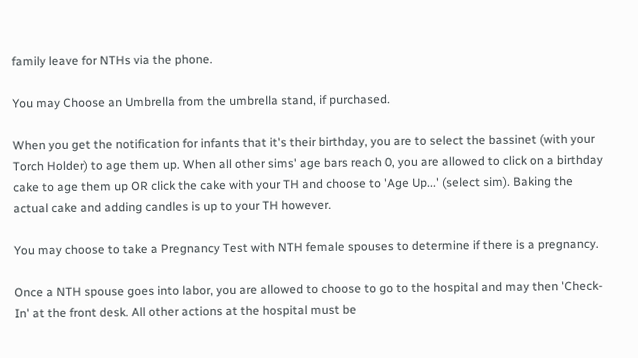family leave for NTHs via the phone.

You may Choose an Umbrella from the umbrella stand, if purchased.

When you get the notification for infants that it's their birthday, you are to select the bassinet (with your Torch Holder) to age them up. When all other sims' age bars reach 0, you are allowed to click on a birthday cake to age them up OR click the cake with your TH and choose to 'Age Up...' (select sim). Baking the actual cake and adding candles is up to your TH however.

You may choose to take a Pregnancy Test with NTH female spouses to determine if there is a pregnancy.

Once a NTH spouse goes into labor, you are allowed to choose to go to the hospital and may then 'Check-In' at the front desk. All other actions at the hospital must be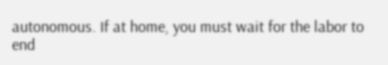autonomous. If at home, you must wait for the labor to end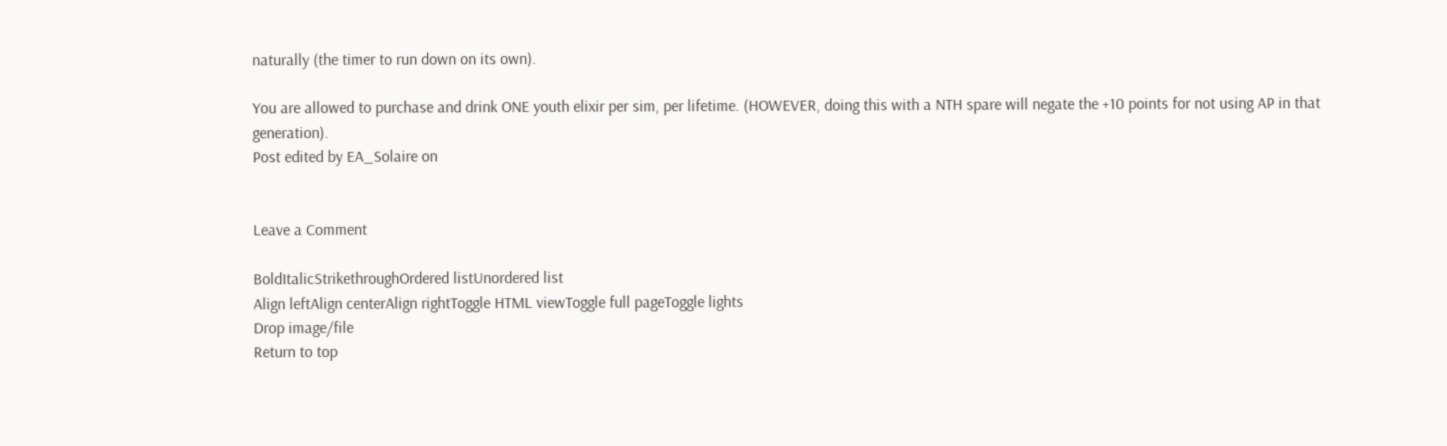naturally (the timer to run down on its own).

You are allowed to purchase and drink ONE youth elixir per sim, per lifetime. (HOWEVER, doing this with a NTH spare will negate the +10 points for not using AP in that generation).
Post edited by EA_Solaire on


Leave a Comment

BoldItalicStrikethroughOrdered listUnordered list
Align leftAlign centerAlign rightToggle HTML viewToggle full pageToggle lights
Drop image/file
Return to top